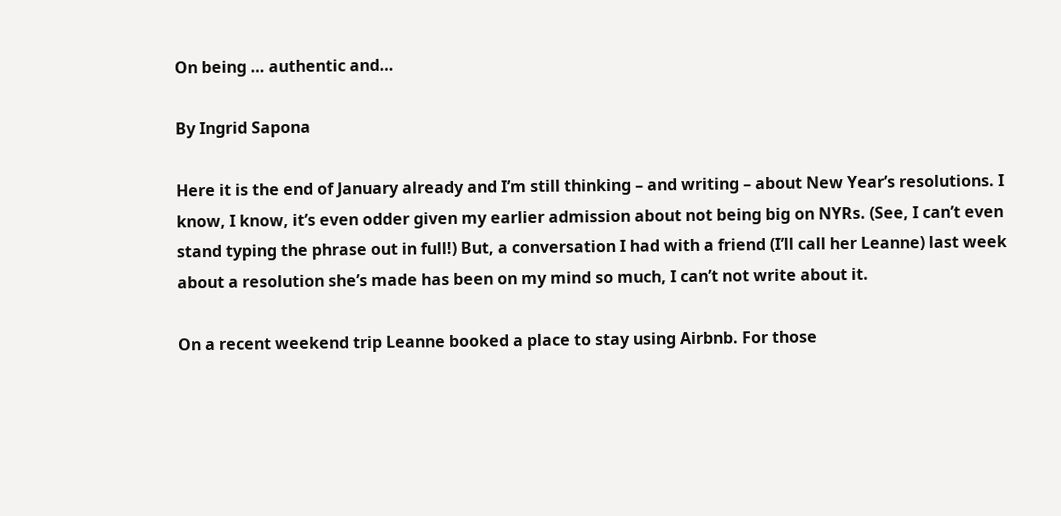On being … authentic and…

By Ingrid Sapona

Here it is the end of January already and I’m still thinking – and writing – about New Year’s resolutions. I know, I know, it’s even odder given my earlier admission about not being big on NYRs. (See, I can’t even stand typing the phrase out in full!) But, a conversation I had with a friend (I’ll call her Leanne) last week about a resolution she’s made has been on my mind so much, I can’t not write about it.

On a recent weekend trip Leanne booked a place to stay using Airbnb. For those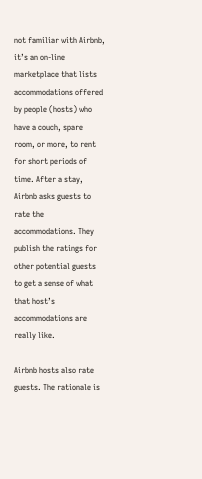not familiar with Airbnb, it’s an on-line marketplace that lists accommodations offered by people (hosts) who have a couch, spare room, or more, to rent for short periods of time. After a stay, Airbnb asks guests to rate the accommodations. They publish the ratings for other potential guests to get a sense of what that host’s accommodations are really like.

Airbnb hosts also rate guests. The rationale is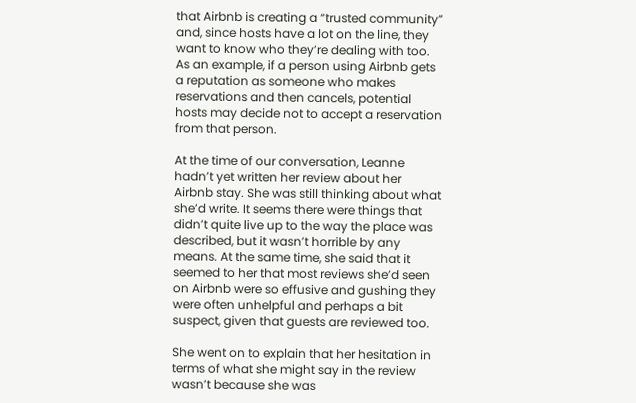that Airbnb is creating a “trusted community” and, since hosts have a lot on the line, they want to know who they’re dealing with too. As an example, if a person using Airbnb gets a reputation as someone who makes reservations and then cancels, potential hosts may decide not to accept a reservation from that person.

At the time of our conversation, Leanne hadn’t yet written her review about her Airbnb stay. She was still thinking about what she’d write. It seems there were things that didn’t quite live up to the way the place was described, but it wasn’t horrible by any means. At the same time, she said that it seemed to her that most reviews she’d seen on Airbnb were so effusive and gushing they were often unhelpful and perhaps a bit suspect, given that guests are reviewed too.

She went on to explain that her hesitation in terms of what she might say in the review wasn’t because she was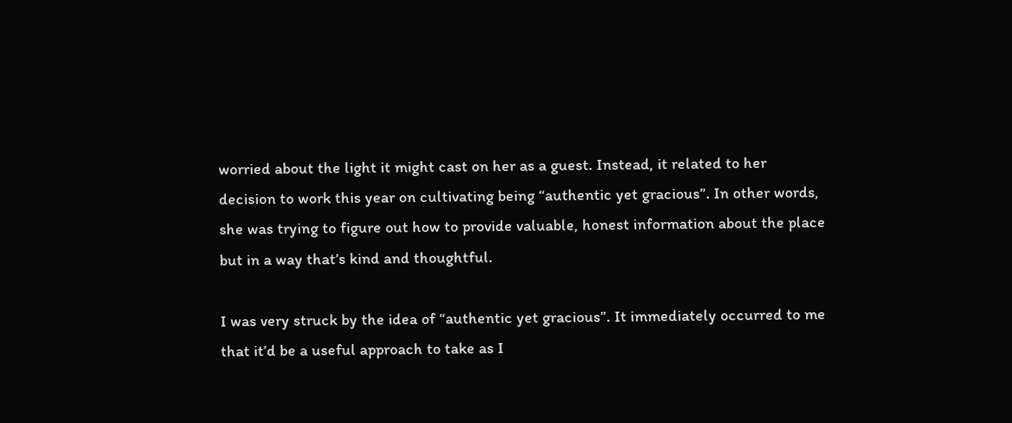worried about the light it might cast on her as a guest. Instead, it related to her decision to work this year on cultivating being “authentic yet gracious”. In other words, she was trying to figure out how to provide valuable, honest information about the place but in a way that’s kind and thoughtful.

I was very struck by the idea of “authentic yet gracious”. It immediately occurred to me that it’d be a useful approach to take as I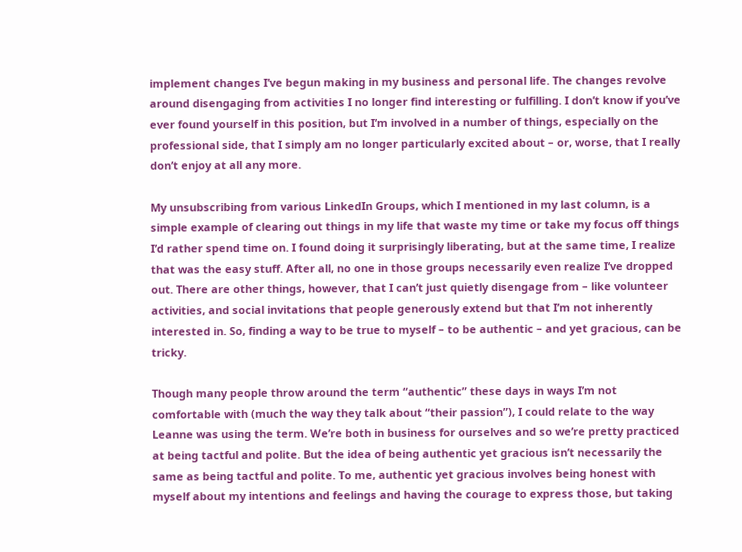implement changes I’ve begun making in my business and personal life. The changes revolve around disengaging from activities I no longer find interesting or fulfilling. I don’t know if you’ve ever found yourself in this position, but I’m involved in a number of things, especially on the professional side, that I simply am no longer particularly excited about – or, worse, that I really don’t enjoy at all any more.

My unsubscribing from various LinkedIn Groups, which I mentioned in my last column, is a simple example of clearing out things in my life that waste my time or take my focus off things I’d rather spend time on. I found doing it surprisingly liberating, but at the same time, I realize that was the easy stuff. After all, no one in those groups necessarily even realize I’ve dropped out. There are other things, however, that I can’t just quietly disengage from – like volunteer activities, and social invitations that people generously extend but that I’m not inherently interested in. So, finding a way to be true to myself – to be authentic – and yet gracious, can be tricky.

Though many people throw around the term “authentic” these days in ways I’m not comfortable with (much the way they talk about “their passion”), I could relate to the way Leanne was using the term. We’re both in business for ourselves and so we’re pretty practiced at being tactful and polite. But the idea of being authentic yet gracious isn’t necessarily the same as being tactful and polite. To me, authentic yet gracious involves being honest with myself about my intentions and feelings and having the courage to express those, but taking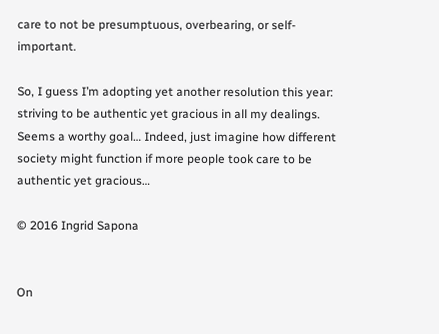care to not be presumptuous, overbearing, or self-important.

So, I guess I’m adopting yet another resolution this year: striving to be authentic yet gracious in all my dealings. Seems a worthy goal… Indeed, just imagine how different society might function if more people took care to be authentic yet gracious…

© 2016 Ingrid Sapona


On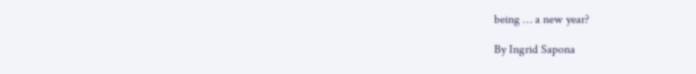being … a new year?

By Ingrid Sapona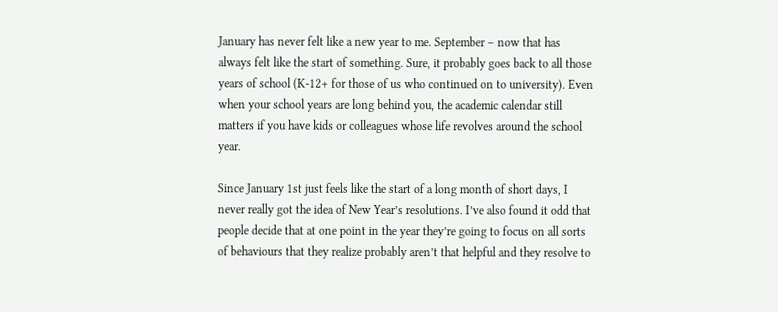January has never felt like a new year to me. September – now that has always felt like the start of something. Sure, it probably goes back to all those years of school (K-12+ for those of us who continued on to university). Even when your school years are long behind you, the academic calendar still matters if you have kids or colleagues whose life revolves around the school year.

Since January 1st just feels like the start of a long month of short days, I never really got the idea of New Year’s resolutions. I’ve also found it odd that people decide that at one point in the year they’re going to focus on all sorts of behaviours that they realize probably aren’t that helpful and they resolve to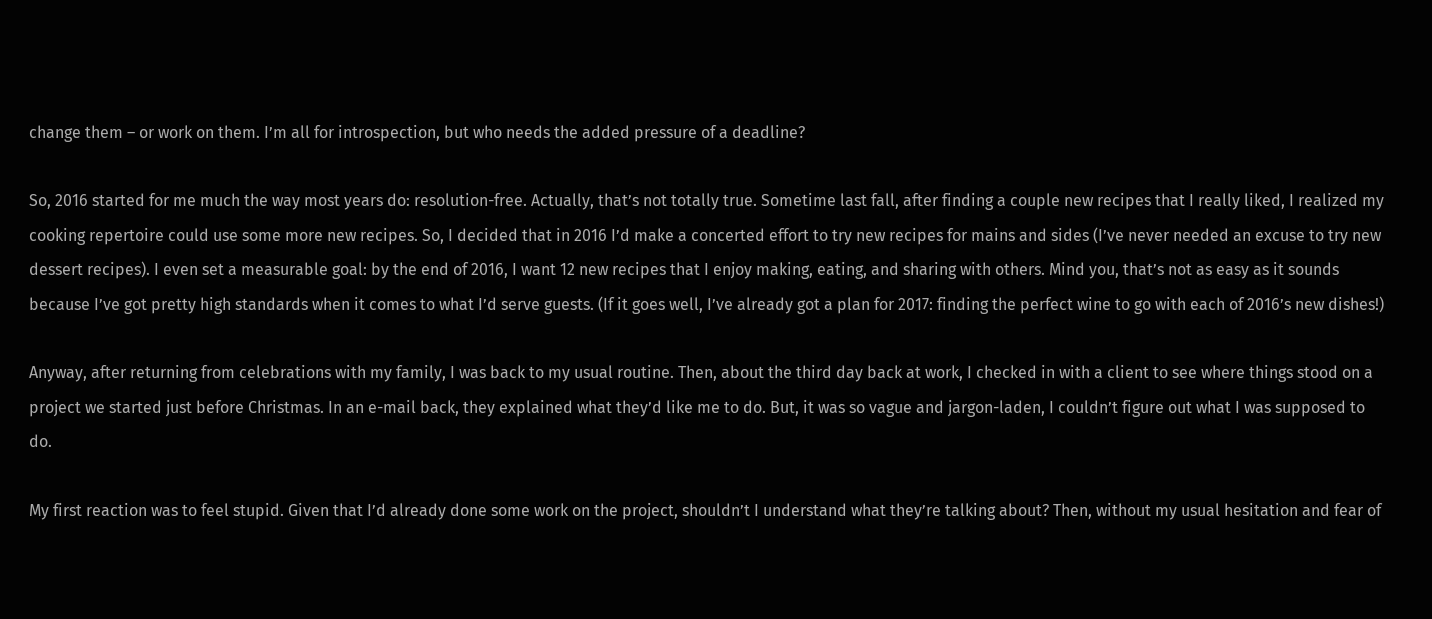change them – or work on them. I’m all for introspection, but who needs the added pressure of a deadline?

So, 2016 started for me much the way most years do: resolution-free. Actually, that’s not totally true. Sometime last fall, after finding a couple new recipes that I really liked, I realized my cooking repertoire could use some more new recipes. So, I decided that in 2016 I’d make a concerted effort to try new recipes for mains and sides (I’ve never needed an excuse to try new dessert recipes). I even set a measurable goal: by the end of 2016, I want 12 new recipes that I enjoy making, eating, and sharing with others. Mind you, that’s not as easy as it sounds because I’ve got pretty high standards when it comes to what I’d serve guests. (If it goes well, I’ve already got a plan for 2017: finding the perfect wine to go with each of 2016’s new dishes!)

Anyway, after returning from celebrations with my family, I was back to my usual routine. Then, about the third day back at work, I checked in with a client to see where things stood on a project we started just before Christmas. In an e-mail back, they explained what they’d like me to do. But, it was so vague and jargon-laden, I couldn’t figure out what I was supposed to do.

My first reaction was to feel stupid. Given that I’d already done some work on the project, shouldn’t I understand what they’re talking about? Then, without my usual hesitation and fear of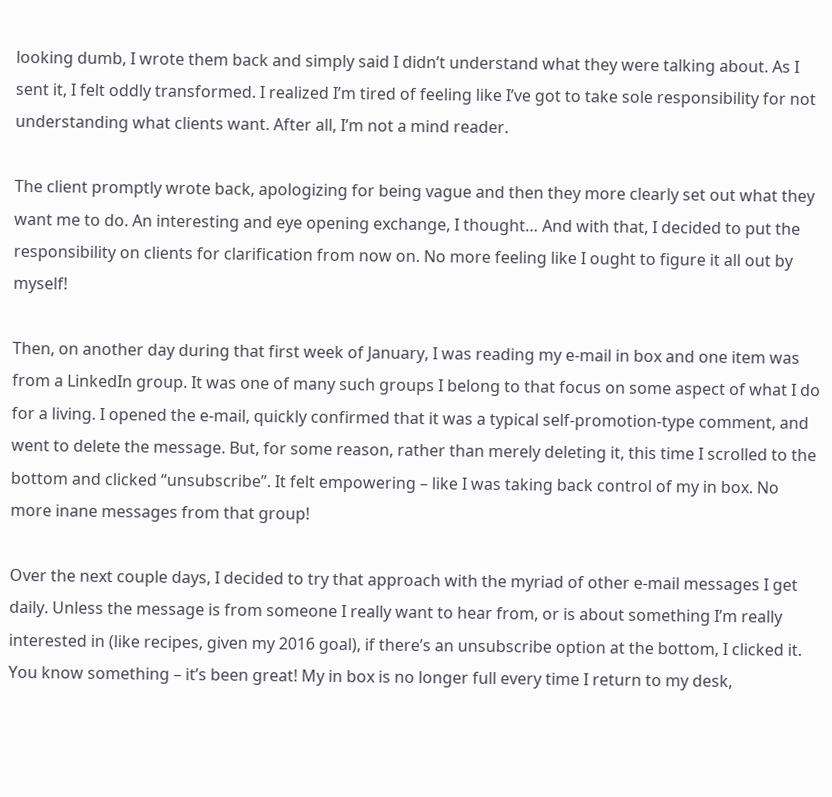looking dumb, I wrote them back and simply said I didn’t understand what they were talking about. As I sent it, I felt oddly transformed. I realized I’m tired of feeling like I’ve got to take sole responsibility for not understanding what clients want. After all, I’m not a mind reader.

The client promptly wrote back, apologizing for being vague and then they more clearly set out what they want me to do. An interesting and eye opening exchange, I thought… And with that, I decided to put the responsibility on clients for clarification from now on. No more feeling like I ought to figure it all out by myself!

Then, on another day during that first week of January, I was reading my e-mail in box and one item was from a LinkedIn group. It was one of many such groups I belong to that focus on some aspect of what I do for a living. I opened the e-mail, quickly confirmed that it was a typical self-promotion-type comment, and went to delete the message. But, for some reason, rather than merely deleting it, this time I scrolled to the bottom and clicked “unsubscribe”. It felt empowering – like I was taking back control of my in box. No more inane messages from that group!

Over the next couple days, I decided to try that approach with the myriad of other e-mail messages I get daily. Unless the message is from someone I really want to hear from, or is about something I’m really interested in (like recipes, given my 2016 goal), if there’s an unsubscribe option at the bottom, I clicked it. You know something – it’s been great! My in box is no longer full every time I return to my desk,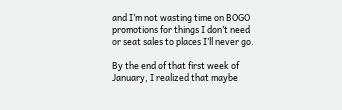and I’m not wasting time on BOGO promotions for things I don’t need or seat sales to places I’ll never go.

By the end of that first week of January, I realized that maybe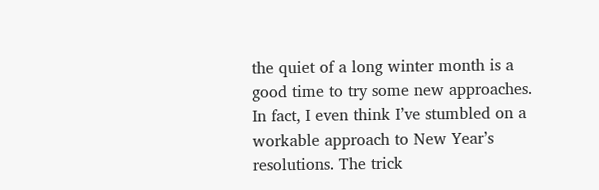the quiet of a long winter month is a good time to try some new approaches. In fact, I even think I’ve stumbled on a workable approach to New Year’s resolutions. The trick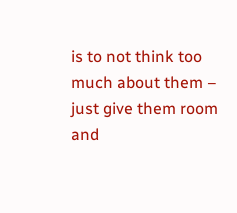is to not think too much about them – just give them room and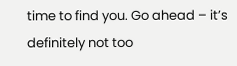time to find you. Go ahead – it’s definitely not too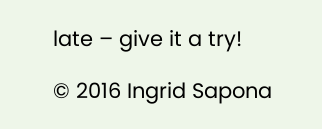late – give it a try!

© 2016 Ingrid Sapona